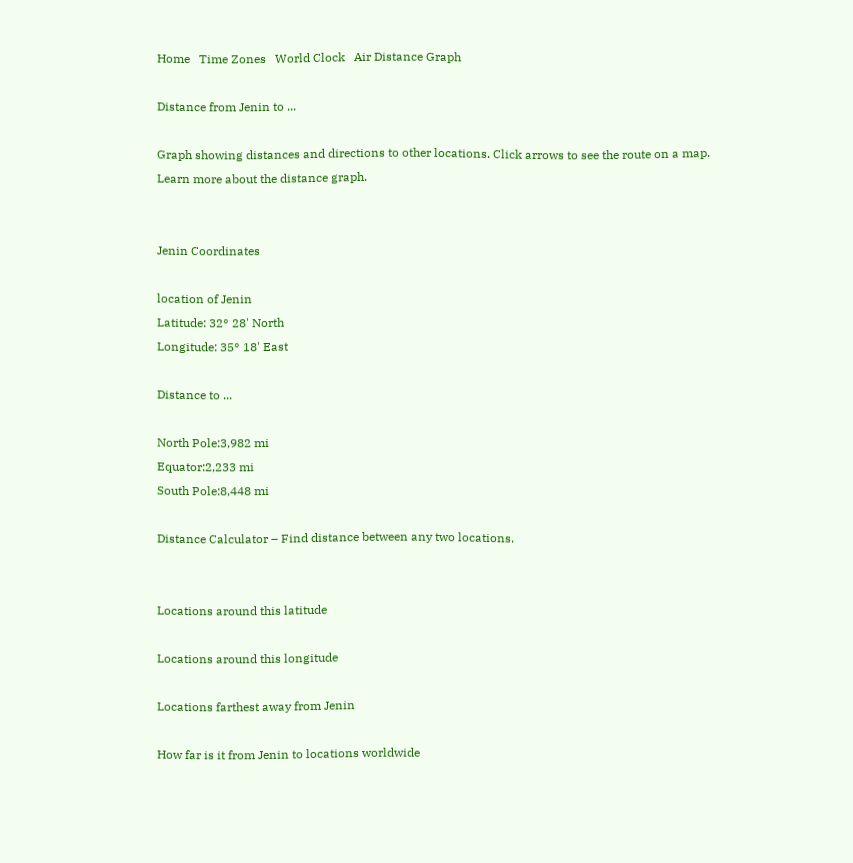Home   Time Zones   World Clock   Air Distance Graph

Distance from Jenin to ...

Graph showing distances and directions to other locations. Click arrows to see the route on a map. Learn more about the distance graph.


Jenin Coordinates

location of Jenin
Latitude: 32° 28' North
Longitude: 35° 18' East

Distance to ...

North Pole:3,982 mi
Equator:2,233 mi
South Pole:8,448 mi

Distance Calculator – Find distance between any two locations.


Locations around this latitude

Locations around this longitude

Locations farthest away from Jenin

How far is it from Jenin to locations worldwide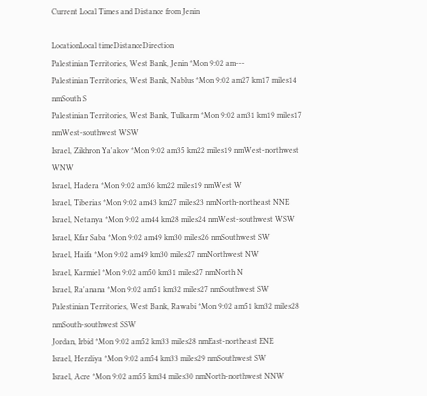Current Local Times and Distance from Jenin

LocationLocal timeDistanceDirection
Palestinian Territories, West Bank, Jenin *Mon 9:02 am---
Palestinian Territories, West Bank, Nablus *Mon 9:02 am27 km17 miles14 nmSouth S
Palestinian Territories, West Bank, Tulkarm *Mon 9:02 am31 km19 miles17 nmWest-southwest WSW
Israel, Zikhron Ya'akov *Mon 9:02 am35 km22 miles19 nmWest-northwest WNW
Israel, Hadera *Mon 9:02 am36 km22 miles19 nmWest W
Israel, Tiberias *Mon 9:02 am43 km27 miles23 nmNorth-northeast NNE
Israel, Netanya *Mon 9:02 am44 km28 miles24 nmWest-southwest WSW
Israel, Kfar Saba *Mon 9:02 am49 km30 miles26 nmSouthwest SW
Israel, Haifa *Mon 9:02 am49 km30 miles27 nmNorthwest NW
Israel, Karmiel *Mon 9:02 am50 km31 miles27 nmNorth N
Israel, Ra'anana *Mon 9:02 am51 km32 miles27 nmSouthwest SW
Palestinian Territories, West Bank, Rawabi *Mon 9:02 am51 km32 miles28 nmSouth-southwest SSW
Jordan, Irbid *Mon 9:02 am52 km33 miles28 nmEast-northeast ENE
Israel, Herzliya *Mon 9:02 am54 km33 miles29 nmSouthwest SW
Israel, Acre *Mon 9:02 am55 km34 miles30 nmNorth-northwest NNW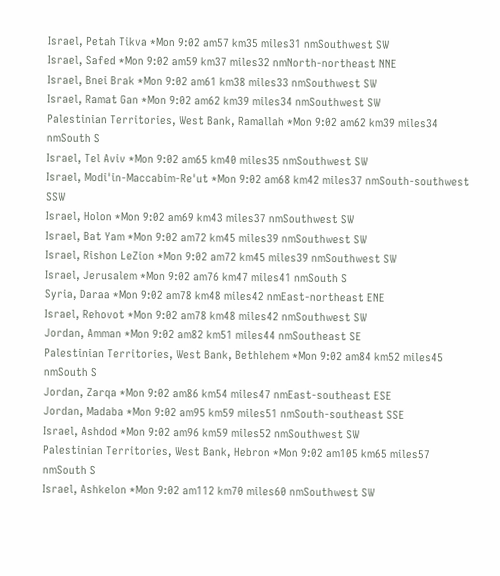Israel, Petah Tikva *Mon 9:02 am57 km35 miles31 nmSouthwest SW
Israel, Safed *Mon 9:02 am59 km37 miles32 nmNorth-northeast NNE
Israel, Bnei Brak *Mon 9:02 am61 km38 miles33 nmSouthwest SW
Israel, Ramat Gan *Mon 9:02 am62 km39 miles34 nmSouthwest SW
Palestinian Territories, West Bank, Ramallah *Mon 9:02 am62 km39 miles34 nmSouth S
Israel, Tel Aviv *Mon 9:02 am65 km40 miles35 nmSouthwest SW
Israel, Modi'in-Maccabim-Re'ut *Mon 9:02 am68 km42 miles37 nmSouth-southwest SSW
Israel, Holon *Mon 9:02 am69 km43 miles37 nmSouthwest SW
Israel, Bat Yam *Mon 9:02 am72 km45 miles39 nmSouthwest SW
Israel, Rishon LeZion *Mon 9:02 am72 km45 miles39 nmSouthwest SW
Israel, Jerusalem *Mon 9:02 am76 km47 miles41 nmSouth S
Syria, Daraa *Mon 9:02 am78 km48 miles42 nmEast-northeast ENE
Israel, Rehovot *Mon 9:02 am78 km48 miles42 nmSouthwest SW
Jordan, Amman *Mon 9:02 am82 km51 miles44 nmSoutheast SE
Palestinian Territories, West Bank, Bethlehem *Mon 9:02 am84 km52 miles45 nmSouth S
Jordan, Zarqa *Mon 9:02 am86 km54 miles47 nmEast-southeast ESE
Jordan, Madaba *Mon 9:02 am95 km59 miles51 nmSouth-southeast SSE
Israel, Ashdod *Mon 9:02 am96 km59 miles52 nmSouthwest SW
Palestinian Territories, West Bank, Hebron *Mon 9:02 am105 km65 miles57 nmSouth S
Israel, Ashkelon *Mon 9:02 am112 km70 miles60 nmSouthwest SW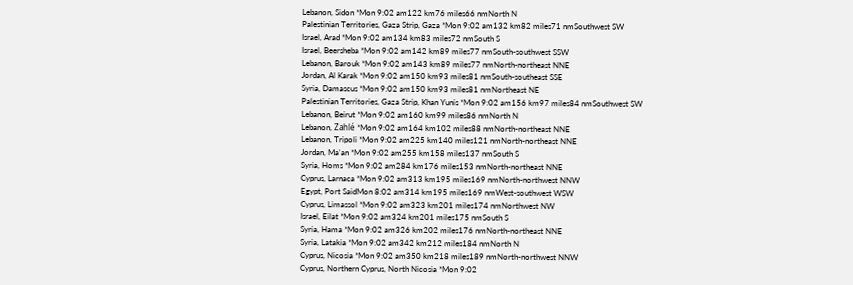Lebanon, Sidon *Mon 9:02 am122 km76 miles66 nmNorth N
Palestinian Territories, Gaza Strip, Gaza *Mon 9:02 am132 km82 miles71 nmSouthwest SW
Israel, Arad *Mon 9:02 am134 km83 miles72 nmSouth S
Israel, Beersheba *Mon 9:02 am142 km89 miles77 nmSouth-southwest SSW
Lebanon, Barouk *Mon 9:02 am143 km89 miles77 nmNorth-northeast NNE
Jordan, Al Karak *Mon 9:02 am150 km93 miles81 nmSouth-southeast SSE
Syria, Damascus *Mon 9:02 am150 km93 miles81 nmNortheast NE
Palestinian Territories, Gaza Strip, Khan Yunis *Mon 9:02 am156 km97 miles84 nmSouthwest SW
Lebanon, Beirut *Mon 9:02 am160 km99 miles86 nmNorth N
Lebanon, Zahlé *Mon 9:02 am164 km102 miles88 nmNorth-northeast NNE
Lebanon, Tripoli *Mon 9:02 am225 km140 miles121 nmNorth-northeast NNE
Jordan, Ma'an *Mon 9:02 am255 km158 miles137 nmSouth S
Syria, Homs *Mon 9:02 am284 km176 miles153 nmNorth-northeast NNE
Cyprus, Larnaca *Mon 9:02 am313 km195 miles169 nmNorth-northwest NNW
Egypt, Port SaidMon 8:02 am314 km195 miles169 nmWest-southwest WSW
Cyprus, Limassol *Mon 9:02 am323 km201 miles174 nmNorthwest NW
Israel, Eilat *Mon 9:02 am324 km201 miles175 nmSouth S
Syria, Hama *Mon 9:02 am326 km202 miles176 nmNorth-northeast NNE
Syria, Latakia *Mon 9:02 am342 km212 miles184 nmNorth N
Cyprus, Nicosia *Mon 9:02 am350 km218 miles189 nmNorth-northwest NNW
Cyprus, Northern Cyprus, North Nicosia *Mon 9:02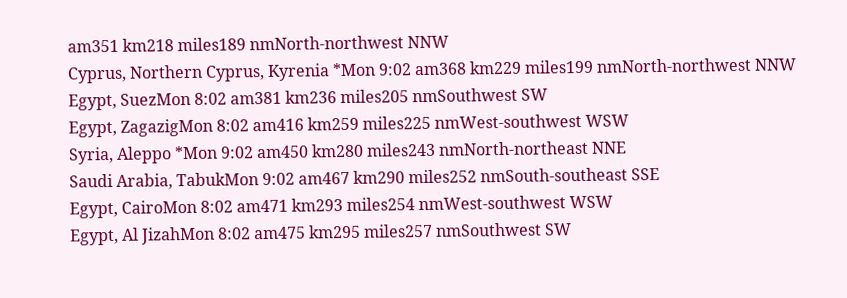am351 km218 miles189 nmNorth-northwest NNW
Cyprus, Northern Cyprus, Kyrenia *Mon 9:02 am368 km229 miles199 nmNorth-northwest NNW
Egypt, SuezMon 8:02 am381 km236 miles205 nmSouthwest SW
Egypt, ZagazigMon 8:02 am416 km259 miles225 nmWest-southwest WSW
Syria, Aleppo *Mon 9:02 am450 km280 miles243 nmNorth-northeast NNE
Saudi Arabia, TabukMon 9:02 am467 km290 miles252 nmSouth-southeast SSE
Egypt, CairoMon 8:02 am471 km293 miles254 nmWest-southwest WSW
Egypt, Al JizahMon 8:02 am475 km295 miles257 nmSouthwest SW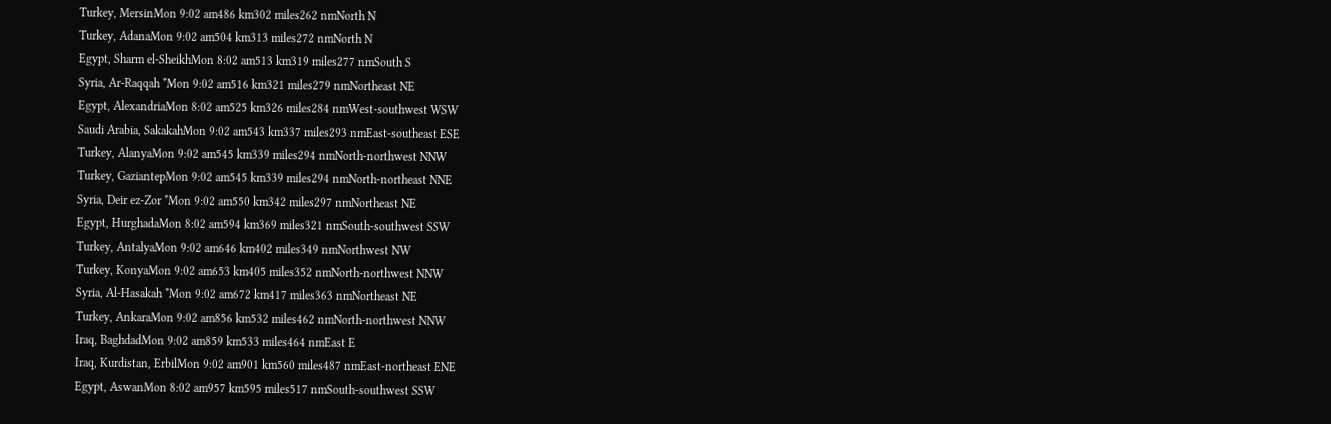Turkey, MersinMon 9:02 am486 km302 miles262 nmNorth N
Turkey, AdanaMon 9:02 am504 km313 miles272 nmNorth N
Egypt, Sharm el-SheikhMon 8:02 am513 km319 miles277 nmSouth S
Syria, Ar-Raqqah *Mon 9:02 am516 km321 miles279 nmNortheast NE
Egypt, AlexandriaMon 8:02 am525 km326 miles284 nmWest-southwest WSW
Saudi Arabia, SakakahMon 9:02 am543 km337 miles293 nmEast-southeast ESE
Turkey, AlanyaMon 9:02 am545 km339 miles294 nmNorth-northwest NNW
Turkey, GaziantepMon 9:02 am545 km339 miles294 nmNorth-northeast NNE
Syria, Deir ez-Zor *Mon 9:02 am550 km342 miles297 nmNortheast NE
Egypt, HurghadaMon 8:02 am594 km369 miles321 nmSouth-southwest SSW
Turkey, AntalyaMon 9:02 am646 km402 miles349 nmNorthwest NW
Turkey, KonyaMon 9:02 am653 km405 miles352 nmNorth-northwest NNW
Syria, Al-Hasakah *Mon 9:02 am672 km417 miles363 nmNortheast NE
Turkey, AnkaraMon 9:02 am856 km532 miles462 nmNorth-northwest NNW
Iraq, BaghdadMon 9:02 am859 km533 miles464 nmEast E
Iraq, Kurdistan, ErbilMon 9:02 am901 km560 miles487 nmEast-northeast ENE
Egypt, AswanMon 8:02 am957 km595 miles517 nmSouth-southwest SSW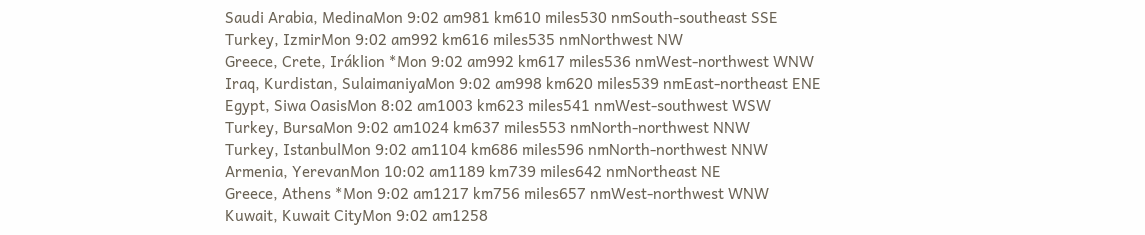Saudi Arabia, MedinaMon 9:02 am981 km610 miles530 nmSouth-southeast SSE
Turkey, IzmirMon 9:02 am992 km616 miles535 nmNorthwest NW
Greece, Crete, Iráklion *Mon 9:02 am992 km617 miles536 nmWest-northwest WNW
Iraq, Kurdistan, SulaimaniyaMon 9:02 am998 km620 miles539 nmEast-northeast ENE
Egypt, Siwa OasisMon 8:02 am1003 km623 miles541 nmWest-southwest WSW
Turkey, BursaMon 9:02 am1024 km637 miles553 nmNorth-northwest NNW
Turkey, IstanbulMon 9:02 am1104 km686 miles596 nmNorth-northwest NNW
Armenia, YerevanMon 10:02 am1189 km739 miles642 nmNortheast NE
Greece, Athens *Mon 9:02 am1217 km756 miles657 nmWest-northwest WNW
Kuwait, Kuwait CityMon 9:02 am1258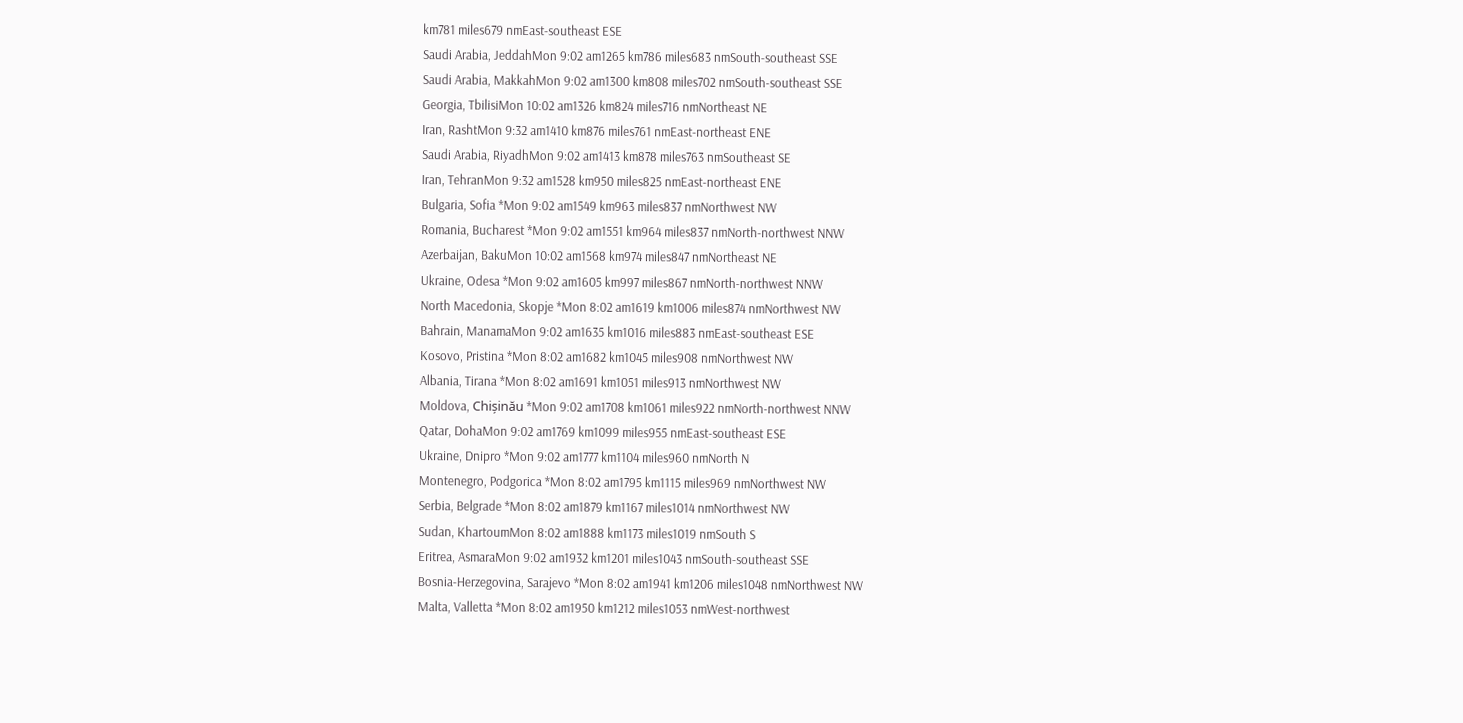km781 miles679 nmEast-southeast ESE
Saudi Arabia, JeddahMon 9:02 am1265 km786 miles683 nmSouth-southeast SSE
Saudi Arabia, MakkahMon 9:02 am1300 km808 miles702 nmSouth-southeast SSE
Georgia, TbilisiMon 10:02 am1326 km824 miles716 nmNortheast NE
Iran, RashtMon 9:32 am1410 km876 miles761 nmEast-northeast ENE
Saudi Arabia, RiyadhMon 9:02 am1413 km878 miles763 nmSoutheast SE
Iran, TehranMon 9:32 am1528 km950 miles825 nmEast-northeast ENE
Bulgaria, Sofia *Mon 9:02 am1549 km963 miles837 nmNorthwest NW
Romania, Bucharest *Mon 9:02 am1551 km964 miles837 nmNorth-northwest NNW
Azerbaijan, BakuMon 10:02 am1568 km974 miles847 nmNortheast NE
Ukraine, Odesa *Mon 9:02 am1605 km997 miles867 nmNorth-northwest NNW
North Macedonia, Skopje *Mon 8:02 am1619 km1006 miles874 nmNorthwest NW
Bahrain, ManamaMon 9:02 am1635 km1016 miles883 nmEast-southeast ESE
Kosovo, Pristina *Mon 8:02 am1682 km1045 miles908 nmNorthwest NW
Albania, Tirana *Mon 8:02 am1691 km1051 miles913 nmNorthwest NW
Moldova, Chișinău *Mon 9:02 am1708 km1061 miles922 nmNorth-northwest NNW
Qatar, DohaMon 9:02 am1769 km1099 miles955 nmEast-southeast ESE
Ukraine, Dnipro *Mon 9:02 am1777 km1104 miles960 nmNorth N
Montenegro, Podgorica *Mon 8:02 am1795 km1115 miles969 nmNorthwest NW
Serbia, Belgrade *Mon 8:02 am1879 km1167 miles1014 nmNorthwest NW
Sudan, KhartoumMon 8:02 am1888 km1173 miles1019 nmSouth S
Eritrea, AsmaraMon 9:02 am1932 km1201 miles1043 nmSouth-southeast SSE
Bosnia-Herzegovina, Sarajevo *Mon 8:02 am1941 km1206 miles1048 nmNorthwest NW
Malta, Valletta *Mon 8:02 am1950 km1212 miles1053 nmWest-northwest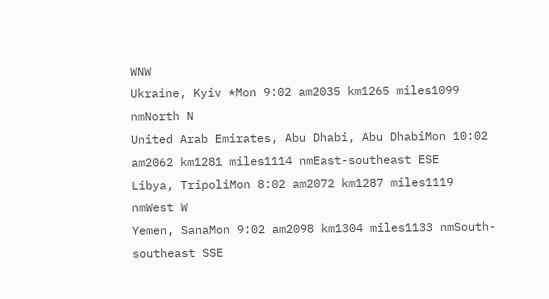WNW
Ukraine, Kyiv *Mon 9:02 am2035 km1265 miles1099 nmNorth N
United Arab Emirates, Abu Dhabi, Abu DhabiMon 10:02 am2062 km1281 miles1114 nmEast-southeast ESE
Libya, TripoliMon 8:02 am2072 km1287 miles1119 nmWest W
Yemen, SanaMon 9:02 am2098 km1304 miles1133 nmSouth-southeast SSE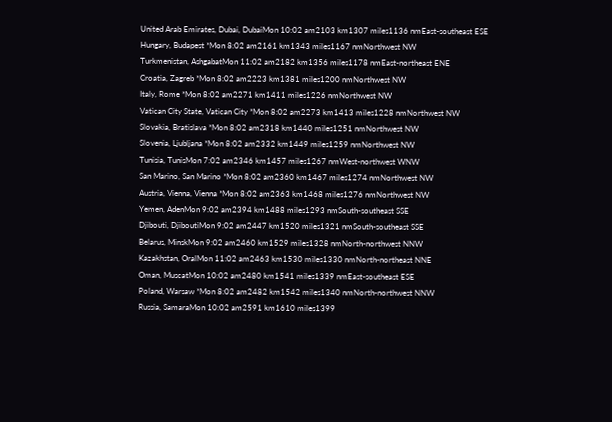United Arab Emirates, Dubai, DubaiMon 10:02 am2103 km1307 miles1136 nmEast-southeast ESE
Hungary, Budapest *Mon 8:02 am2161 km1343 miles1167 nmNorthwest NW
Turkmenistan, AshgabatMon 11:02 am2182 km1356 miles1178 nmEast-northeast ENE
Croatia, Zagreb *Mon 8:02 am2223 km1381 miles1200 nmNorthwest NW
Italy, Rome *Mon 8:02 am2271 km1411 miles1226 nmNorthwest NW
Vatican City State, Vatican City *Mon 8:02 am2273 km1413 miles1228 nmNorthwest NW
Slovakia, Bratislava *Mon 8:02 am2318 km1440 miles1251 nmNorthwest NW
Slovenia, Ljubljana *Mon 8:02 am2332 km1449 miles1259 nmNorthwest NW
Tunisia, TunisMon 7:02 am2346 km1457 miles1267 nmWest-northwest WNW
San Marino, San Marino *Mon 8:02 am2360 km1467 miles1274 nmNorthwest NW
Austria, Vienna, Vienna *Mon 8:02 am2363 km1468 miles1276 nmNorthwest NW
Yemen, AdenMon 9:02 am2394 km1488 miles1293 nmSouth-southeast SSE
Djibouti, DjiboutiMon 9:02 am2447 km1520 miles1321 nmSouth-southeast SSE
Belarus, MinskMon 9:02 am2460 km1529 miles1328 nmNorth-northwest NNW
Kazakhstan, OralMon 11:02 am2463 km1530 miles1330 nmNorth-northeast NNE
Oman, MuscatMon 10:02 am2480 km1541 miles1339 nmEast-southeast ESE
Poland, Warsaw *Mon 8:02 am2482 km1542 miles1340 nmNorth-northwest NNW
Russia, SamaraMon 10:02 am2591 km1610 miles1399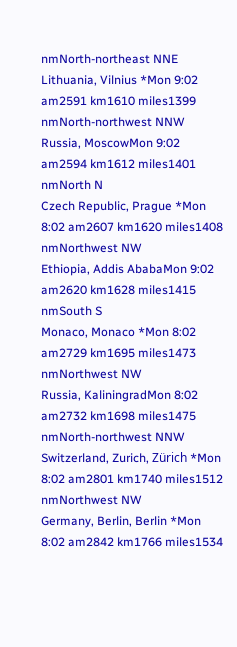nmNorth-northeast NNE
Lithuania, Vilnius *Mon 9:02 am2591 km1610 miles1399 nmNorth-northwest NNW
Russia, MoscowMon 9:02 am2594 km1612 miles1401 nmNorth N
Czech Republic, Prague *Mon 8:02 am2607 km1620 miles1408 nmNorthwest NW
Ethiopia, Addis AbabaMon 9:02 am2620 km1628 miles1415 nmSouth S
Monaco, Monaco *Mon 8:02 am2729 km1695 miles1473 nmNorthwest NW
Russia, KaliningradMon 8:02 am2732 km1698 miles1475 nmNorth-northwest NNW
Switzerland, Zurich, Zürich *Mon 8:02 am2801 km1740 miles1512 nmNorthwest NW
Germany, Berlin, Berlin *Mon 8:02 am2842 km1766 miles1534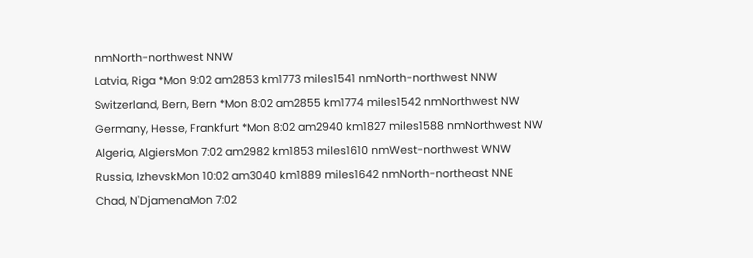nmNorth-northwest NNW
Latvia, Riga *Mon 9:02 am2853 km1773 miles1541 nmNorth-northwest NNW
Switzerland, Bern, Bern *Mon 8:02 am2855 km1774 miles1542 nmNorthwest NW
Germany, Hesse, Frankfurt *Mon 8:02 am2940 km1827 miles1588 nmNorthwest NW
Algeria, AlgiersMon 7:02 am2982 km1853 miles1610 nmWest-northwest WNW
Russia, IzhevskMon 10:02 am3040 km1889 miles1642 nmNorth-northeast NNE
Chad, N'DjamenaMon 7:02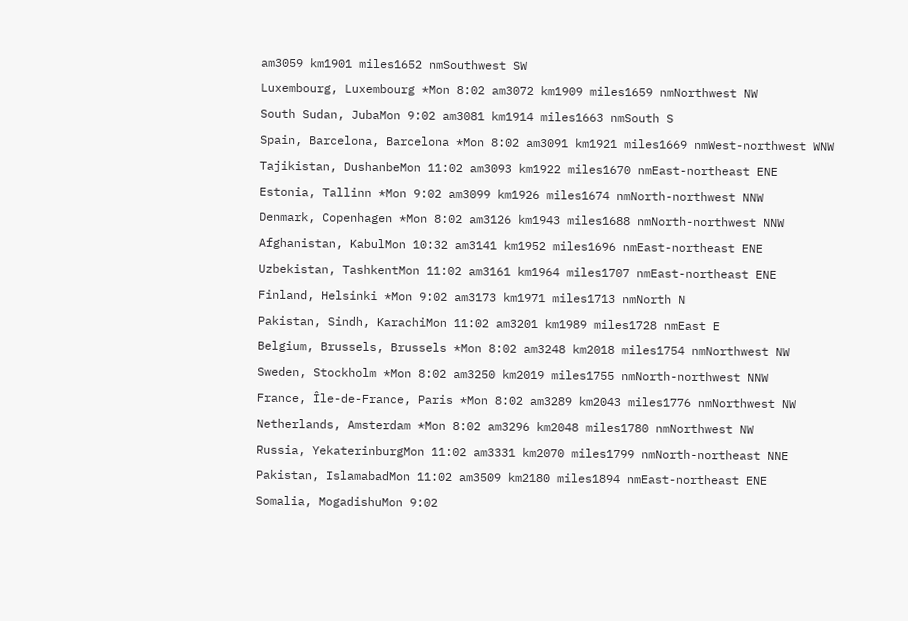am3059 km1901 miles1652 nmSouthwest SW
Luxembourg, Luxembourg *Mon 8:02 am3072 km1909 miles1659 nmNorthwest NW
South Sudan, JubaMon 9:02 am3081 km1914 miles1663 nmSouth S
Spain, Barcelona, Barcelona *Mon 8:02 am3091 km1921 miles1669 nmWest-northwest WNW
Tajikistan, DushanbeMon 11:02 am3093 km1922 miles1670 nmEast-northeast ENE
Estonia, Tallinn *Mon 9:02 am3099 km1926 miles1674 nmNorth-northwest NNW
Denmark, Copenhagen *Mon 8:02 am3126 km1943 miles1688 nmNorth-northwest NNW
Afghanistan, KabulMon 10:32 am3141 km1952 miles1696 nmEast-northeast ENE
Uzbekistan, TashkentMon 11:02 am3161 km1964 miles1707 nmEast-northeast ENE
Finland, Helsinki *Mon 9:02 am3173 km1971 miles1713 nmNorth N
Pakistan, Sindh, KarachiMon 11:02 am3201 km1989 miles1728 nmEast E
Belgium, Brussels, Brussels *Mon 8:02 am3248 km2018 miles1754 nmNorthwest NW
Sweden, Stockholm *Mon 8:02 am3250 km2019 miles1755 nmNorth-northwest NNW
France, Île-de-France, Paris *Mon 8:02 am3289 km2043 miles1776 nmNorthwest NW
Netherlands, Amsterdam *Mon 8:02 am3296 km2048 miles1780 nmNorthwest NW
Russia, YekaterinburgMon 11:02 am3331 km2070 miles1799 nmNorth-northeast NNE
Pakistan, IslamabadMon 11:02 am3509 km2180 miles1894 nmEast-northeast ENE
Somalia, MogadishuMon 9:02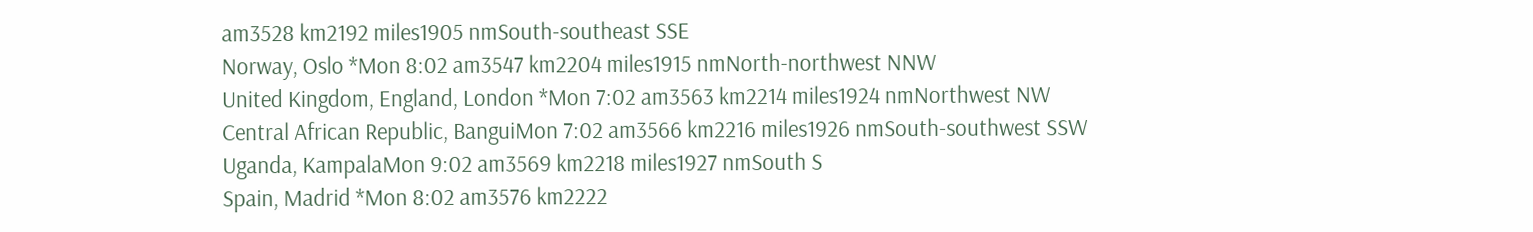am3528 km2192 miles1905 nmSouth-southeast SSE
Norway, Oslo *Mon 8:02 am3547 km2204 miles1915 nmNorth-northwest NNW
United Kingdom, England, London *Mon 7:02 am3563 km2214 miles1924 nmNorthwest NW
Central African Republic, BanguiMon 7:02 am3566 km2216 miles1926 nmSouth-southwest SSW
Uganda, KampalaMon 9:02 am3569 km2218 miles1927 nmSouth S
Spain, Madrid *Mon 8:02 am3576 km2222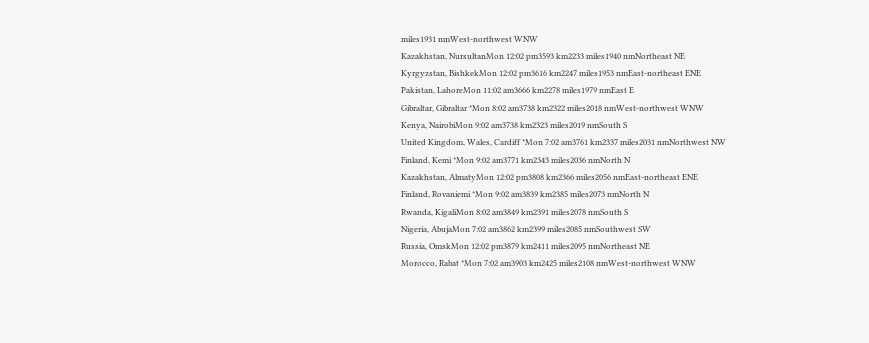miles1931 nmWest-northwest WNW
Kazakhstan, NursultanMon 12:02 pm3593 km2233 miles1940 nmNortheast NE
Kyrgyzstan, BishkekMon 12:02 pm3616 km2247 miles1953 nmEast-northeast ENE
Pakistan, LahoreMon 11:02 am3666 km2278 miles1979 nmEast E
Gibraltar, Gibraltar *Mon 8:02 am3738 km2322 miles2018 nmWest-northwest WNW
Kenya, NairobiMon 9:02 am3738 km2323 miles2019 nmSouth S
United Kingdom, Wales, Cardiff *Mon 7:02 am3761 km2337 miles2031 nmNorthwest NW
Finland, Kemi *Mon 9:02 am3771 km2343 miles2036 nmNorth N
Kazakhstan, AlmatyMon 12:02 pm3808 km2366 miles2056 nmEast-northeast ENE
Finland, Rovaniemi *Mon 9:02 am3839 km2385 miles2073 nmNorth N
Rwanda, KigaliMon 8:02 am3849 km2391 miles2078 nmSouth S
Nigeria, AbujaMon 7:02 am3862 km2399 miles2085 nmSouthwest SW
Russia, OmskMon 12:02 pm3879 km2411 miles2095 nmNortheast NE
Morocco, Rabat *Mon 7:02 am3903 km2425 miles2108 nmWest-northwest WNW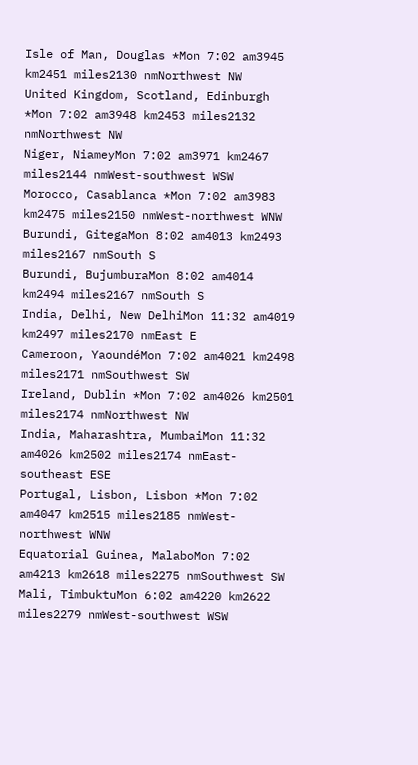Isle of Man, Douglas *Mon 7:02 am3945 km2451 miles2130 nmNorthwest NW
United Kingdom, Scotland, Edinburgh *Mon 7:02 am3948 km2453 miles2132 nmNorthwest NW
Niger, NiameyMon 7:02 am3971 km2467 miles2144 nmWest-southwest WSW
Morocco, Casablanca *Mon 7:02 am3983 km2475 miles2150 nmWest-northwest WNW
Burundi, GitegaMon 8:02 am4013 km2493 miles2167 nmSouth S
Burundi, BujumburaMon 8:02 am4014 km2494 miles2167 nmSouth S
India, Delhi, New DelhiMon 11:32 am4019 km2497 miles2170 nmEast E
Cameroon, YaoundéMon 7:02 am4021 km2498 miles2171 nmSouthwest SW
Ireland, Dublin *Mon 7:02 am4026 km2501 miles2174 nmNorthwest NW
India, Maharashtra, MumbaiMon 11:32 am4026 km2502 miles2174 nmEast-southeast ESE
Portugal, Lisbon, Lisbon *Mon 7:02 am4047 km2515 miles2185 nmWest-northwest WNW
Equatorial Guinea, MalaboMon 7:02 am4213 km2618 miles2275 nmSouthwest SW
Mali, TimbuktuMon 6:02 am4220 km2622 miles2279 nmWest-southwest WSW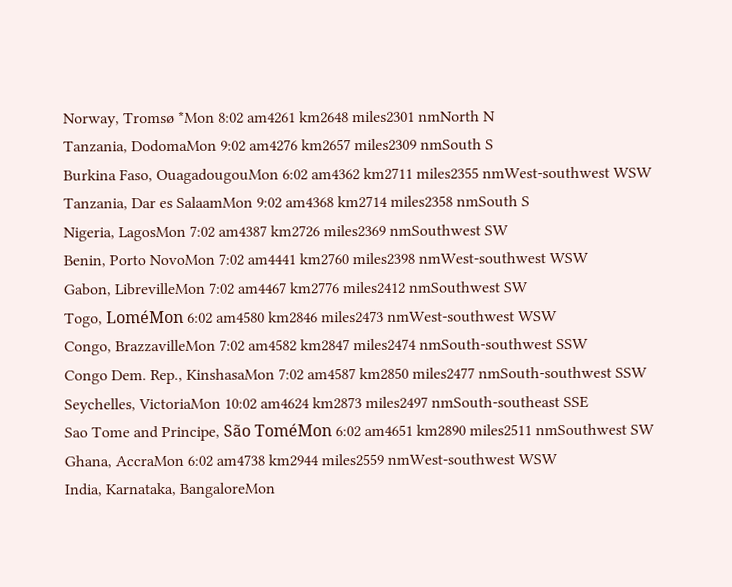Norway, Tromsø *Mon 8:02 am4261 km2648 miles2301 nmNorth N
Tanzania, DodomaMon 9:02 am4276 km2657 miles2309 nmSouth S
Burkina Faso, OuagadougouMon 6:02 am4362 km2711 miles2355 nmWest-southwest WSW
Tanzania, Dar es SalaamMon 9:02 am4368 km2714 miles2358 nmSouth S
Nigeria, LagosMon 7:02 am4387 km2726 miles2369 nmSouthwest SW
Benin, Porto NovoMon 7:02 am4441 km2760 miles2398 nmWest-southwest WSW
Gabon, LibrevilleMon 7:02 am4467 km2776 miles2412 nmSouthwest SW
Togo, LoméMon 6:02 am4580 km2846 miles2473 nmWest-southwest WSW
Congo, BrazzavilleMon 7:02 am4582 km2847 miles2474 nmSouth-southwest SSW
Congo Dem. Rep., KinshasaMon 7:02 am4587 km2850 miles2477 nmSouth-southwest SSW
Seychelles, VictoriaMon 10:02 am4624 km2873 miles2497 nmSouth-southeast SSE
Sao Tome and Principe, São ToméMon 6:02 am4651 km2890 miles2511 nmSouthwest SW
Ghana, AccraMon 6:02 am4738 km2944 miles2559 nmWest-southwest WSW
India, Karnataka, BangaloreMon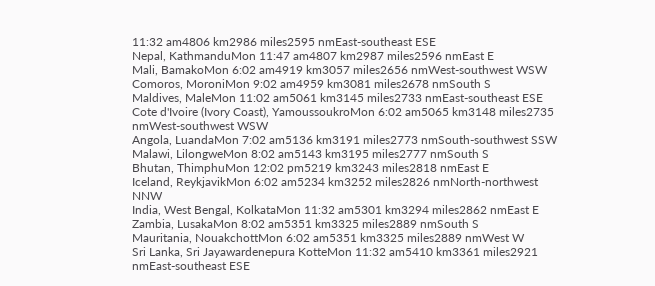11:32 am4806 km2986 miles2595 nmEast-southeast ESE
Nepal, KathmanduMon 11:47 am4807 km2987 miles2596 nmEast E
Mali, BamakoMon 6:02 am4919 km3057 miles2656 nmWest-southwest WSW
Comoros, MoroniMon 9:02 am4959 km3081 miles2678 nmSouth S
Maldives, MaleMon 11:02 am5061 km3145 miles2733 nmEast-southeast ESE
Cote d'Ivoire (Ivory Coast), YamoussoukroMon 6:02 am5065 km3148 miles2735 nmWest-southwest WSW
Angola, LuandaMon 7:02 am5136 km3191 miles2773 nmSouth-southwest SSW
Malawi, LilongweMon 8:02 am5143 km3195 miles2777 nmSouth S
Bhutan, ThimphuMon 12:02 pm5219 km3243 miles2818 nmEast E
Iceland, ReykjavikMon 6:02 am5234 km3252 miles2826 nmNorth-northwest NNW
India, West Bengal, KolkataMon 11:32 am5301 km3294 miles2862 nmEast E
Zambia, LusakaMon 8:02 am5351 km3325 miles2889 nmSouth S
Mauritania, NouakchottMon 6:02 am5351 km3325 miles2889 nmWest W
Sri Lanka, Sri Jayawardenepura KotteMon 11:32 am5410 km3361 miles2921 nmEast-southeast ESE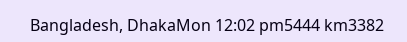Bangladesh, DhakaMon 12:02 pm5444 km3382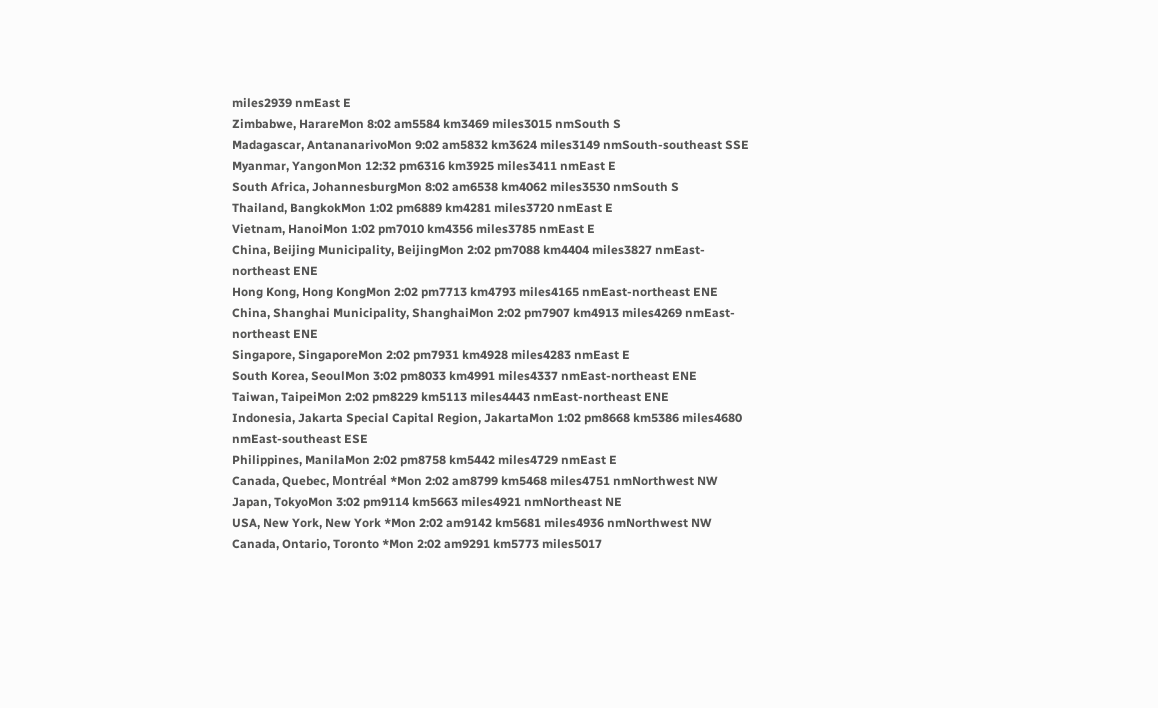miles2939 nmEast E
Zimbabwe, HarareMon 8:02 am5584 km3469 miles3015 nmSouth S
Madagascar, AntananarivoMon 9:02 am5832 km3624 miles3149 nmSouth-southeast SSE
Myanmar, YangonMon 12:32 pm6316 km3925 miles3411 nmEast E
South Africa, JohannesburgMon 8:02 am6538 km4062 miles3530 nmSouth S
Thailand, BangkokMon 1:02 pm6889 km4281 miles3720 nmEast E
Vietnam, HanoiMon 1:02 pm7010 km4356 miles3785 nmEast E
China, Beijing Municipality, BeijingMon 2:02 pm7088 km4404 miles3827 nmEast-northeast ENE
Hong Kong, Hong KongMon 2:02 pm7713 km4793 miles4165 nmEast-northeast ENE
China, Shanghai Municipality, ShanghaiMon 2:02 pm7907 km4913 miles4269 nmEast-northeast ENE
Singapore, SingaporeMon 2:02 pm7931 km4928 miles4283 nmEast E
South Korea, SeoulMon 3:02 pm8033 km4991 miles4337 nmEast-northeast ENE
Taiwan, TaipeiMon 2:02 pm8229 km5113 miles4443 nmEast-northeast ENE
Indonesia, Jakarta Special Capital Region, JakartaMon 1:02 pm8668 km5386 miles4680 nmEast-southeast ESE
Philippines, ManilaMon 2:02 pm8758 km5442 miles4729 nmEast E
Canada, Quebec, Montréal *Mon 2:02 am8799 km5468 miles4751 nmNorthwest NW
Japan, TokyoMon 3:02 pm9114 km5663 miles4921 nmNortheast NE
USA, New York, New York *Mon 2:02 am9142 km5681 miles4936 nmNorthwest NW
Canada, Ontario, Toronto *Mon 2:02 am9291 km5773 miles5017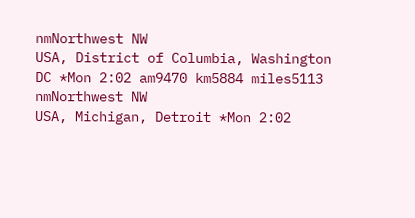nmNorthwest NW
USA, District of Columbia, Washington DC *Mon 2:02 am9470 km5884 miles5113 nmNorthwest NW
USA, Michigan, Detroit *Mon 2:02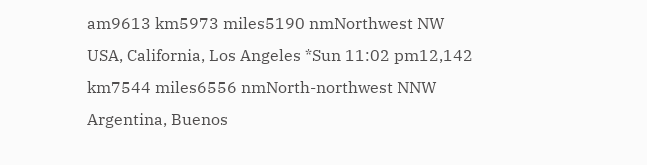am9613 km5973 miles5190 nmNorthwest NW
USA, California, Los Angeles *Sun 11:02 pm12,142 km7544 miles6556 nmNorth-northwest NNW
Argentina, Buenos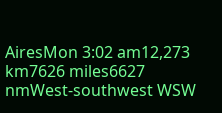AiresMon 3:02 am12,273 km7626 miles6627 nmWest-southwest WSW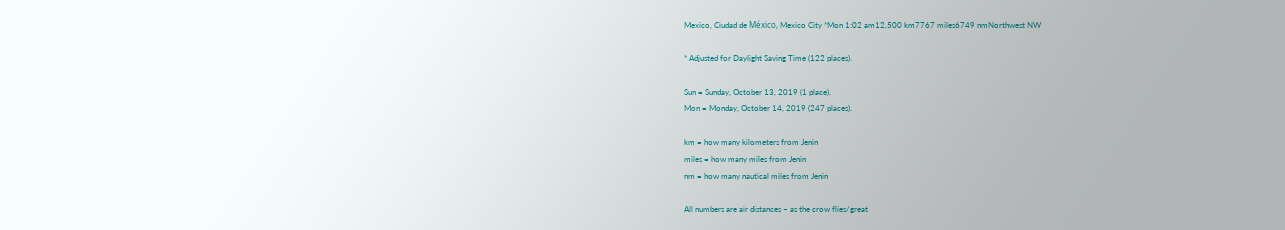Mexico, Ciudad de México, Mexico City *Mon 1:02 am12,500 km7767 miles6749 nmNorthwest NW

* Adjusted for Daylight Saving Time (122 places).

Sun = Sunday, October 13, 2019 (1 place).
Mon = Monday, October 14, 2019 (247 places).

km = how many kilometers from Jenin
miles = how many miles from Jenin
nm = how many nautical miles from Jenin

All numbers are air distances – as the crow flies/great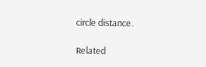circle distance.

Related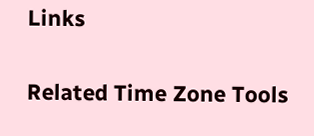Links

Related Time Zone Tools